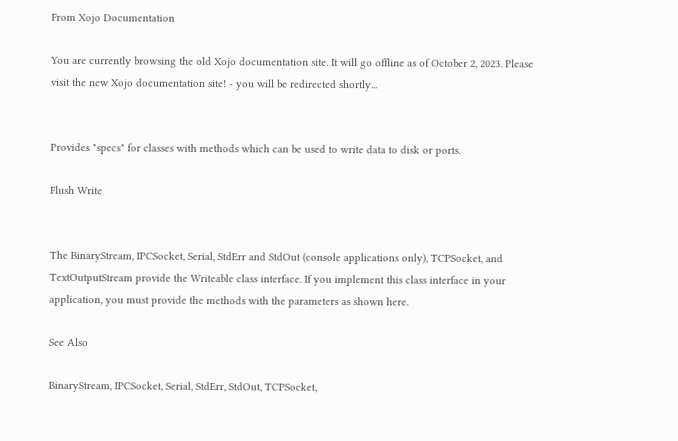From Xojo Documentation

You are currently browsing the old Xojo documentation site. It will go offline as of October 2, 2023. Please visit the new Xojo documentation site! - you will be redirected shortly...


Provides "specs" for classes with methods which can be used to write data to disk or ports.

Flush Write


The BinaryStream, IPCSocket, Serial, StdErr and StdOut (console applications only), TCPSocket, and TextOutputStream provide the Writeable class interface. If you implement this class interface in your application, you must provide the methods with the parameters as shown here.

See Also

BinaryStream, IPCSocket, Serial, StdErr, StdOut, TCPSocket,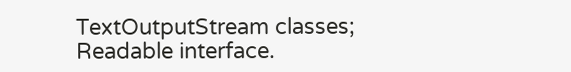TextOutputStream classes; Readable interface.